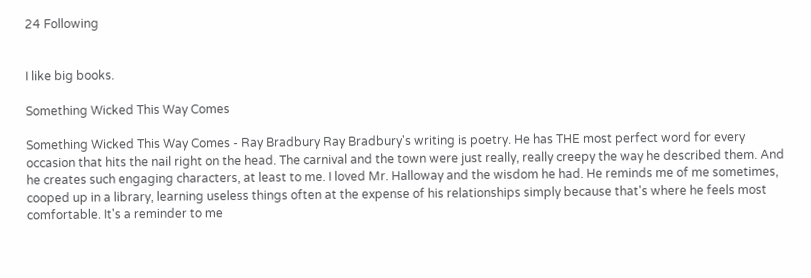24 Following


I like big books.

Something Wicked This Way Comes

Something Wicked This Way Comes - Ray Bradbury Ray Bradbury's writing is poetry. He has THE most perfect word for every occasion that hits the nail right on the head. The carnival and the town were just really, really creepy the way he described them. And he creates such engaging characters, at least to me. I loved Mr. Halloway and the wisdom he had. He reminds me of me sometimes, cooped up in a library, learning useless things often at the expense of his relationships simply because that's where he feels most comfortable. It's a reminder to me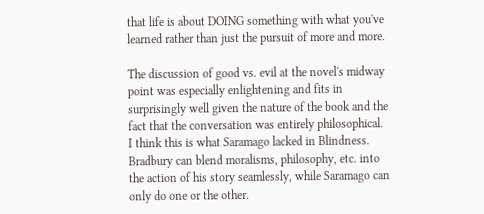that life is about DOING something with what you've learned rather than just the pursuit of more and more.

The discussion of good vs. evil at the novel's midway point was especially enlightening and fits in surprisingly well given the nature of the book and the fact that the conversation was entirely philosophical. I think this is what Saramago lacked in Blindness. Bradbury can blend moralisms, philosophy, etc. into the action of his story seamlessly, while Saramago can only do one or the other.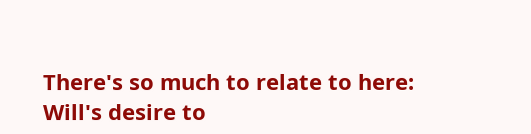There's so much to relate to here: Will's desire to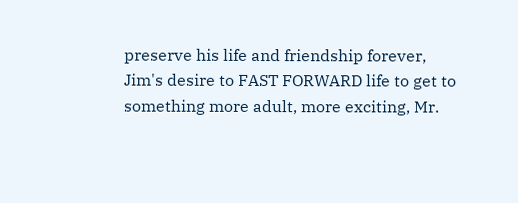preserve his life and friendship forever, Jim's desire to FAST FORWARD life to get to something more adult, more exciting, Mr.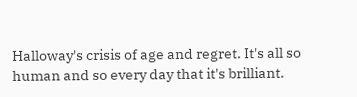Halloway's crisis of age and regret. It's all so human and so every day that it's brilliant.